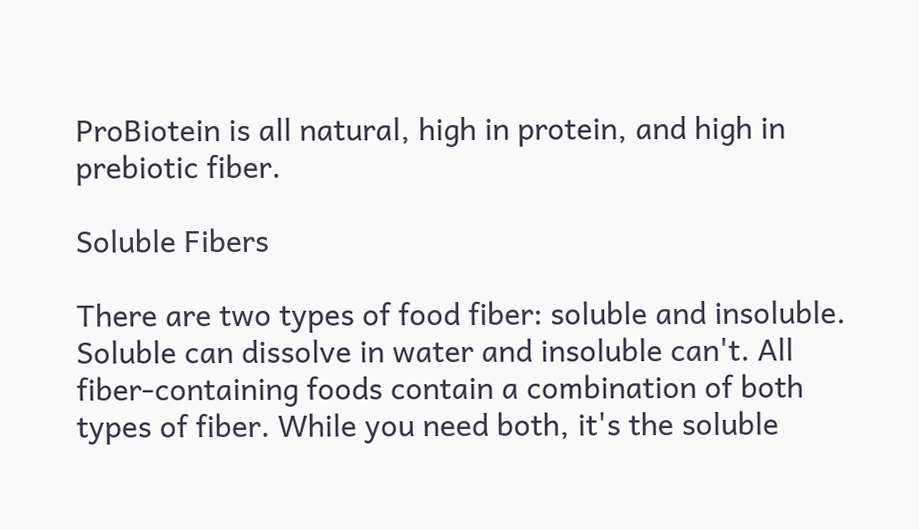ProBiotein is all natural, high in protein, and high in prebiotic fiber.

Soluble Fibers

There are two types of food fiber: soluble and insoluble. Soluble can dissolve in water and insoluble can't. All fiber-containing foods contain a combination of both types of fiber. While you need both, it's the soluble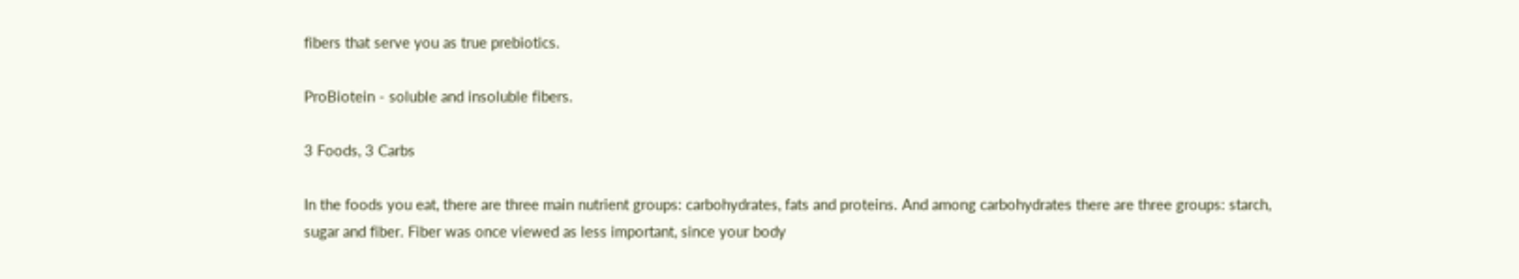fibers that serve you as true prebiotics.

ProBiotein - soluble and insoluble fibers.

3 Foods, 3 Carbs

In the foods you eat, there are three main nutrient groups: carbohydrates, fats and proteins. And among carbohydrates there are three groups: starch, sugar and fiber. Fiber was once viewed as less important, since your body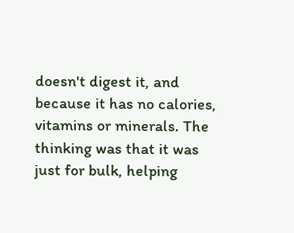doesn't digest it, and because it has no calories, vitamins or minerals. The thinking was that it was just for bulk, helping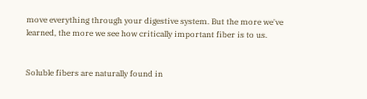move everything through your digestive system. But the more we've learned, the more we see how critically important fiber is to us.


Soluble fibers are naturally found in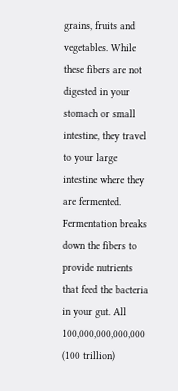grains, fruits and vegetables. While these fibers are not digested in your stomach or small intestine, they travel to your large intestine where they are fermented. Fermentation breaks down the fibers to provide nutrients that feed the bacteria in your gut. All 100,000,000,000,000 (100 trillion)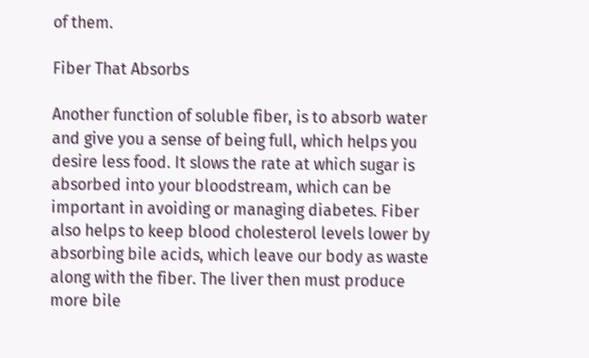of them.

Fiber That Absorbs

Another function of soluble fiber, is to absorb water and give you a sense of being full, which helps you desire less food. It slows the rate at which sugar is absorbed into your bloodstream, which can be important in avoiding or managing diabetes. Fiber also helps to keep blood cholesterol levels lower by absorbing bile acids, which leave our body as waste along with the fiber. The liver then must produce more bile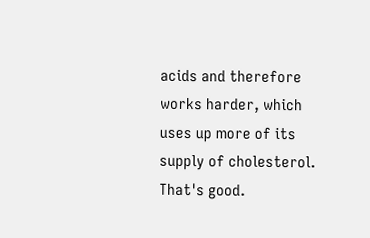acids and therefore works harder, which uses up more of its supply of cholesterol. That's good.